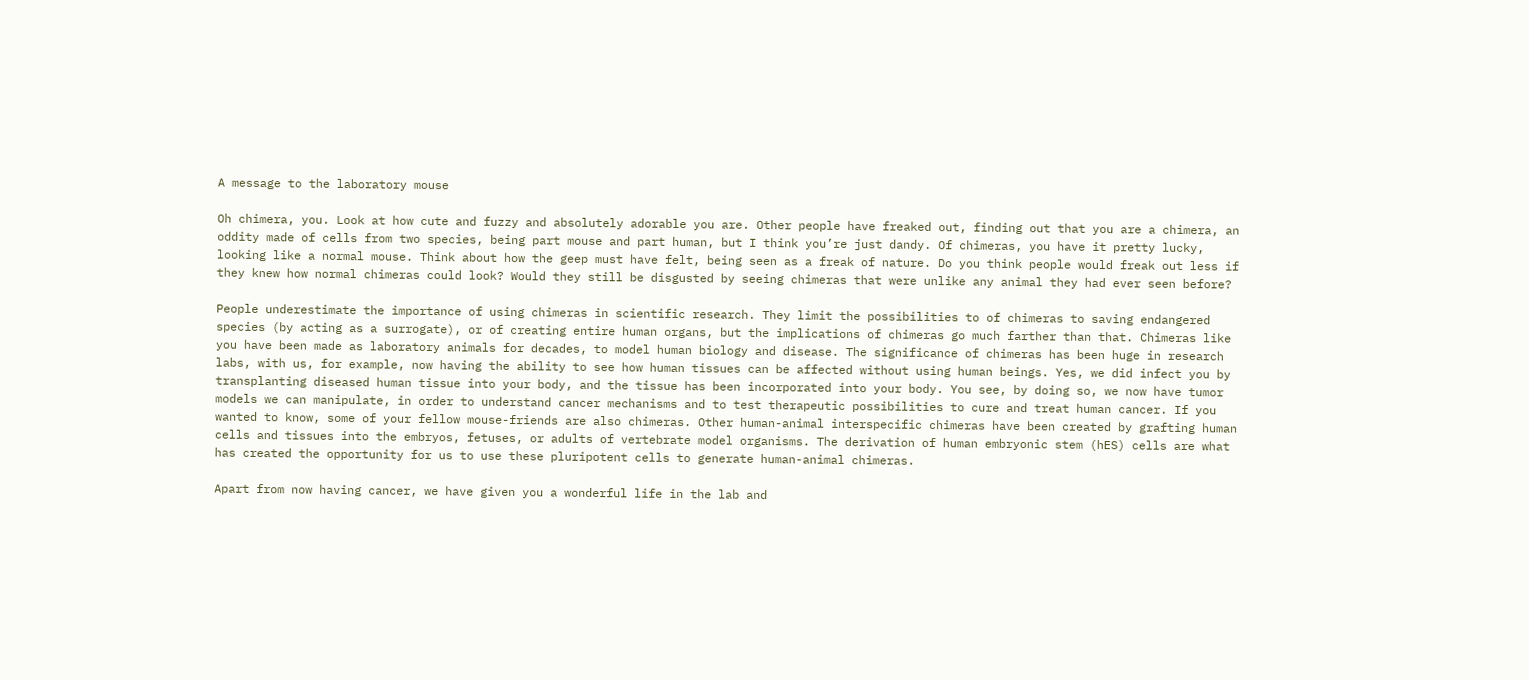A message to the laboratory mouse

Oh chimera, you. Look at how cute and fuzzy and absolutely adorable you are. Other people have freaked out, finding out that you are a chimera, an oddity made of cells from two species, being part mouse and part human, but I think you’re just dandy. Of chimeras, you have it pretty lucky, looking like a normal mouse. Think about how the geep must have felt, being seen as a freak of nature. Do you think people would freak out less if they knew how normal chimeras could look? Would they still be disgusted by seeing chimeras that were unlike any animal they had ever seen before?

People underestimate the importance of using chimeras in scientific research. They limit the possibilities to of chimeras to saving endangered species (by acting as a surrogate), or of creating entire human organs, but the implications of chimeras go much farther than that. Chimeras like you have been made as laboratory animals for decades, to model human biology and disease. The significance of chimeras has been huge in research labs, with us, for example, now having the ability to see how human tissues can be affected without using human beings. Yes, we did infect you by transplanting diseased human tissue into your body, and the tissue has been incorporated into your body. You see, by doing so, we now have tumor models we can manipulate, in order to understand cancer mechanisms and to test therapeutic possibilities to cure and treat human cancer. If you wanted to know, some of your fellow mouse-friends are also chimeras. Other human-animal interspecific chimeras have been created by grafting human cells and tissues into the embryos, fetuses, or adults of vertebrate model organisms. The derivation of human embryonic stem (hES) cells are what has created the opportunity for us to use these pluripotent cells to generate human-animal chimeras.

Apart from now having cancer, we have given you a wonderful life in the lab and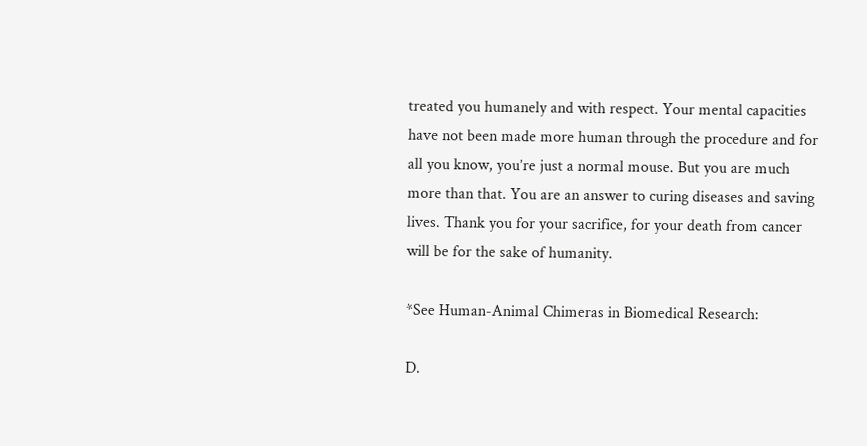treated you humanely and with respect. Your mental capacities have not been made more human through the procedure and for all you know, you’re just a normal mouse. But you are much more than that. You are an answer to curing diseases and saving lives. Thank you for your sacrifice, for your death from cancer will be for the sake of humanity.

*See Human-Animal Chimeras in Biomedical Research:

D.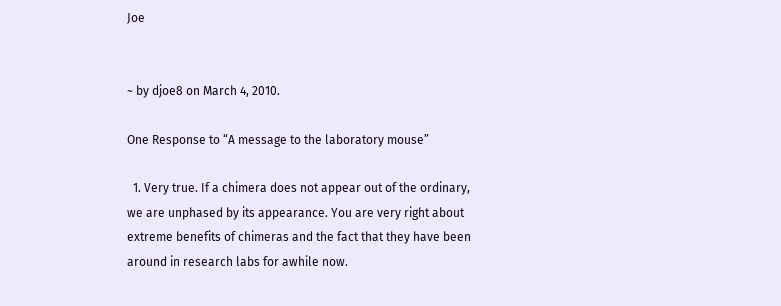Joe


~ by djoe8 on March 4, 2010.

One Response to “A message to the laboratory mouse”

  1. Very true. If a chimera does not appear out of the ordinary, we are unphased by its appearance. You are very right about extreme benefits of chimeras and the fact that they have been around in research labs for awhile now.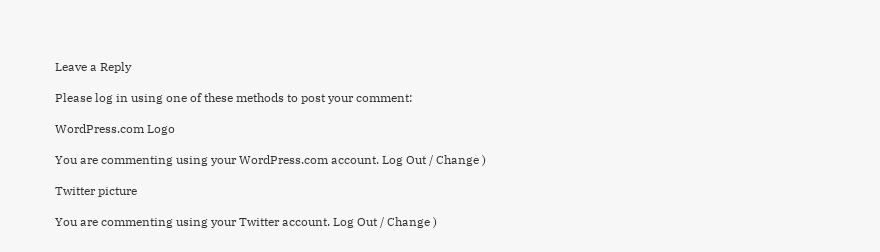Leave a Reply

Please log in using one of these methods to post your comment:

WordPress.com Logo

You are commenting using your WordPress.com account. Log Out / Change )

Twitter picture

You are commenting using your Twitter account. Log Out / Change )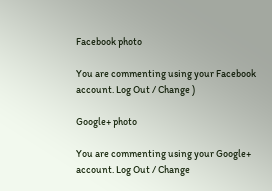Facebook photo

You are commenting using your Facebook account. Log Out / Change )

Google+ photo

You are commenting using your Google+ account. Log Out / Change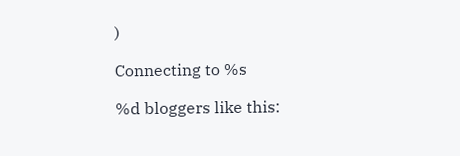)

Connecting to %s

%d bloggers like this: